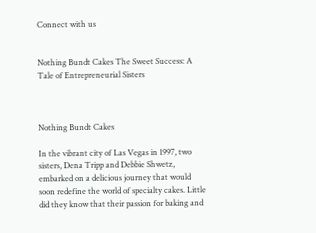Connect with us


Nothing Bundt Cakes The Sweet Success: A Tale of Entrepreneurial Sisters



Nothing Bundt Cakes

In the vibrant city of Las Vegas in 1997, two sisters, Dena Tripp and Debbie Shwetz, embarked on a delicious journey that would soon redefine the world of specialty cakes. Little did they know that their passion for baking and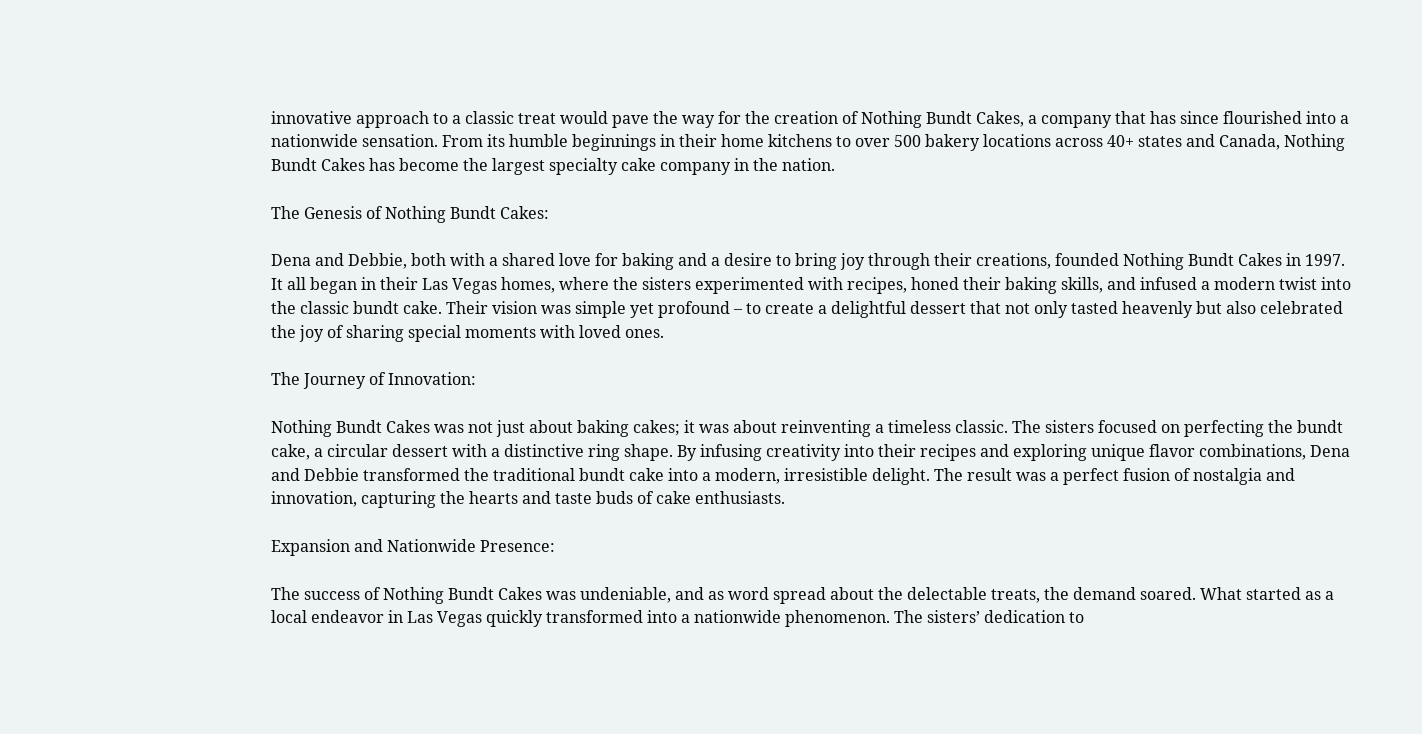innovative approach to a classic treat would pave the way for the creation of Nothing Bundt Cakes, a company that has since flourished into a nationwide sensation. From its humble beginnings in their home kitchens to over 500 bakery locations across 40+ states and Canada, Nothing Bundt Cakes has become the largest specialty cake company in the nation.

The Genesis of Nothing Bundt Cakes:

Dena and Debbie, both with a shared love for baking and a desire to bring joy through their creations, founded Nothing Bundt Cakes in 1997. It all began in their Las Vegas homes, where the sisters experimented with recipes, honed their baking skills, and infused a modern twist into the classic bundt cake. Their vision was simple yet profound – to create a delightful dessert that not only tasted heavenly but also celebrated the joy of sharing special moments with loved ones.

The Journey of Innovation:

Nothing Bundt Cakes was not just about baking cakes; it was about reinventing a timeless classic. The sisters focused on perfecting the bundt cake, a circular dessert with a distinctive ring shape. By infusing creativity into their recipes and exploring unique flavor combinations, Dena and Debbie transformed the traditional bundt cake into a modern, irresistible delight. The result was a perfect fusion of nostalgia and innovation, capturing the hearts and taste buds of cake enthusiasts.

Expansion and Nationwide Presence:

The success of Nothing Bundt Cakes was undeniable, and as word spread about the delectable treats, the demand soared. What started as a local endeavor in Las Vegas quickly transformed into a nationwide phenomenon. The sisters’ dedication to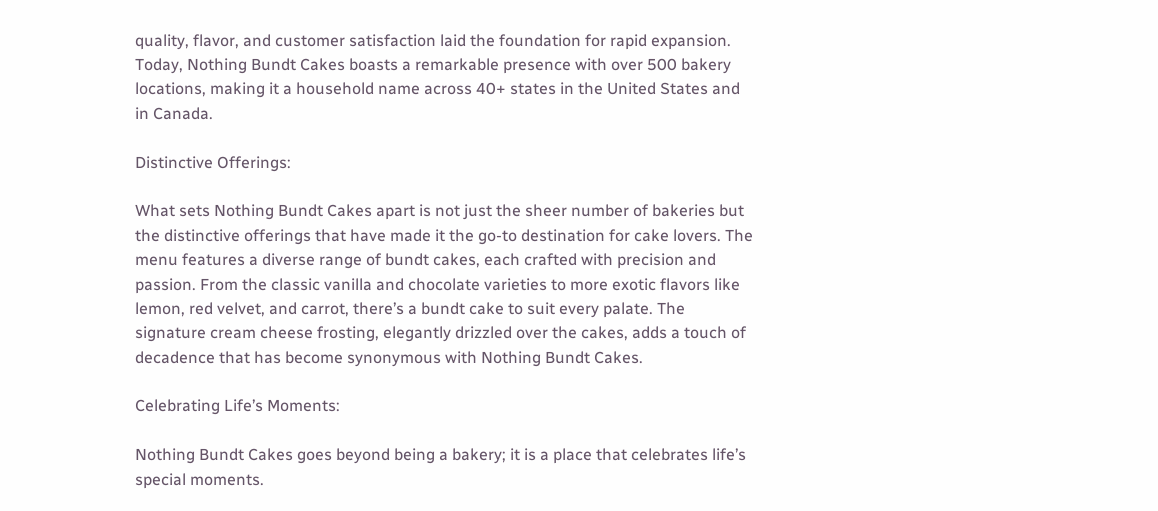quality, flavor, and customer satisfaction laid the foundation for rapid expansion. Today, Nothing Bundt Cakes boasts a remarkable presence with over 500 bakery locations, making it a household name across 40+ states in the United States and in Canada.

Distinctive Offerings:

What sets Nothing Bundt Cakes apart is not just the sheer number of bakeries but the distinctive offerings that have made it the go-to destination for cake lovers. The menu features a diverse range of bundt cakes, each crafted with precision and passion. From the classic vanilla and chocolate varieties to more exotic flavors like lemon, red velvet, and carrot, there’s a bundt cake to suit every palate. The signature cream cheese frosting, elegantly drizzled over the cakes, adds a touch of decadence that has become synonymous with Nothing Bundt Cakes.

Celebrating Life’s Moments:

Nothing Bundt Cakes goes beyond being a bakery; it is a place that celebrates life’s special moments.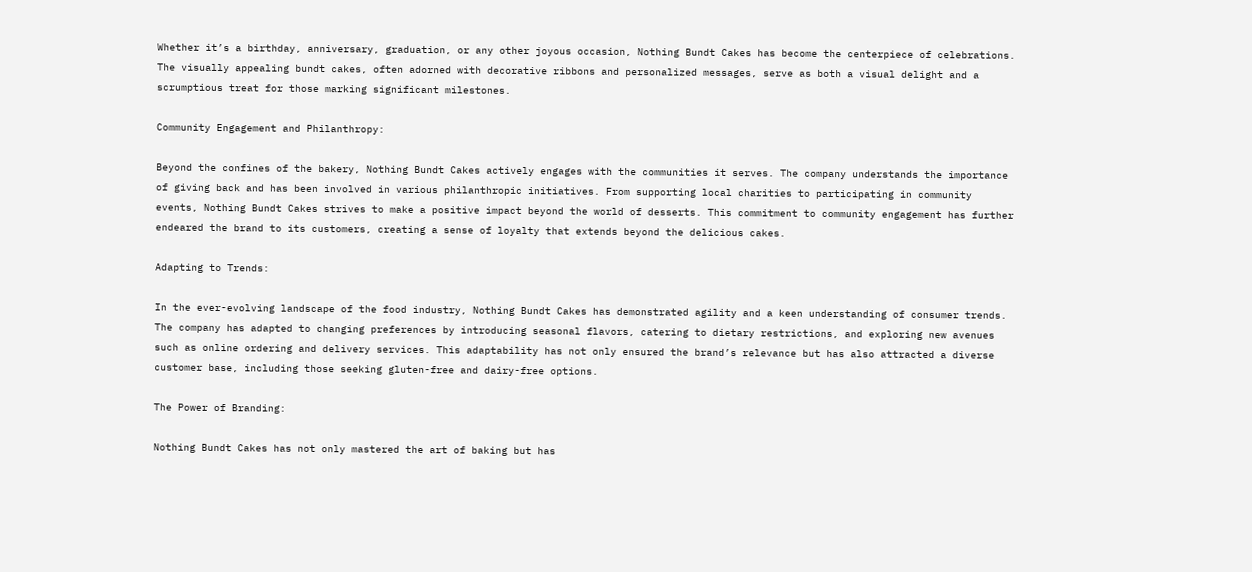Whether it’s a birthday, anniversary, graduation, or any other joyous occasion, Nothing Bundt Cakes has become the centerpiece of celebrations. The visually appealing bundt cakes, often adorned with decorative ribbons and personalized messages, serve as both a visual delight and a scrumptious treat for those marking significant milestones.

Community Engagement and Philanthropy:

Beyond the confines of the bakery, Nothing Bundt Cakes actively engages with the communities it serves. The company understands the importance of giving back and has been involved in various philanthropic initiatives. From supporting local charities to participating in community events, Nothing Bundt Cakes strives to make a positive impact beyond the world of desserts. This commitment to community engagement has further endeared the brand to its customers, creating a sense of loyalty that extends beyond the delicious cakes.

Adapting to Trends:

In the ever-evolving landscape of the food industry, Nothing Bundt Cakes has demonstrated agility and a keen understanding of consumer trends. The company has adapted to changing preferences by introducing seasonal flavors, catering to dietary restrictions, and exploring new avenues such as online ordering and delivery services. This adaptability has not only ensured the brand’s relevance but has also attracted a diverse customer base, including those seeking gluten-free and dairy-free options.

The Power of Branding:

Nothing Bundt Cakes has not only mastered the art of baking but has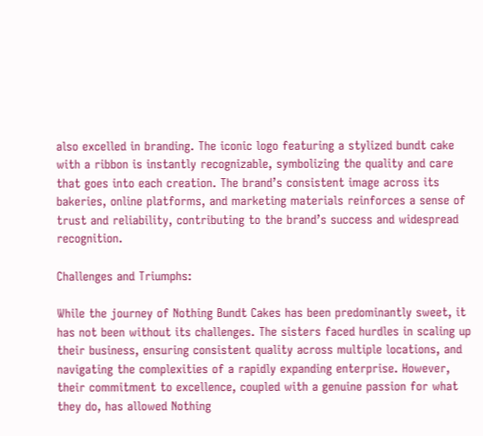also excelled in branding. The iconic logo featuring a stylized bundt cake with a ribbon is instantly recognizable, symbolizing the quality and care that goes into each creation. The brand’s consistent image across its bakeries, online platforms, and marketing materials reinforces a sense of trust and reliability, contributing to the brand’s success and widespread recognition.

Challenges and Triumphs:

While the journey of Nothing Bundt Cakes has been predominantly sweet, it has not been without its challenges. The sisters faced hurdles in scaling up their business, ensuring consistent quality across multiple locations, and navigating the complexities of a rapidly expanding enterprise. However, their commitment to excellence, coupled with a genuine passion for what they do, has allowed Nothing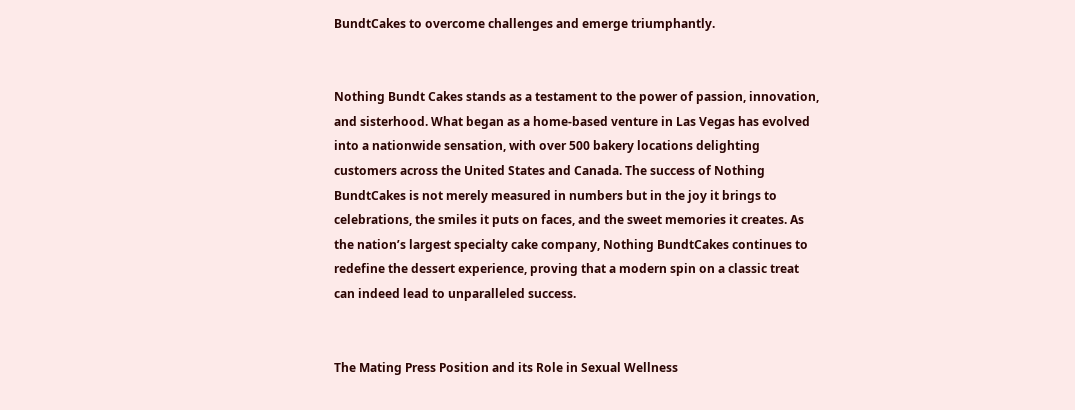BundtCakes to overcome challenges and emerge triumphantly.


Nothing Bundt Cakes stands as a testament to the power of passion, innovation, and sisterhood. What began as a home-based venture in Las Vegas has evolved into a nationwide sensation, with over 500 bakery locations delighting customers across the United States and Canada. The success of Nothing BundtCakes is not merely measured in numbers but in the joy it brings to celebrations, the smiles it puts on faces, and the sweet memories it creates. As the nation’s largest specialty cake company, Nothing BundtCakes continues to redefine the dessert experience, proving that a modern spin on a classic treat can indeed lead to unparalleled success.


The Mating Press Position and its Role in Sexual Wellness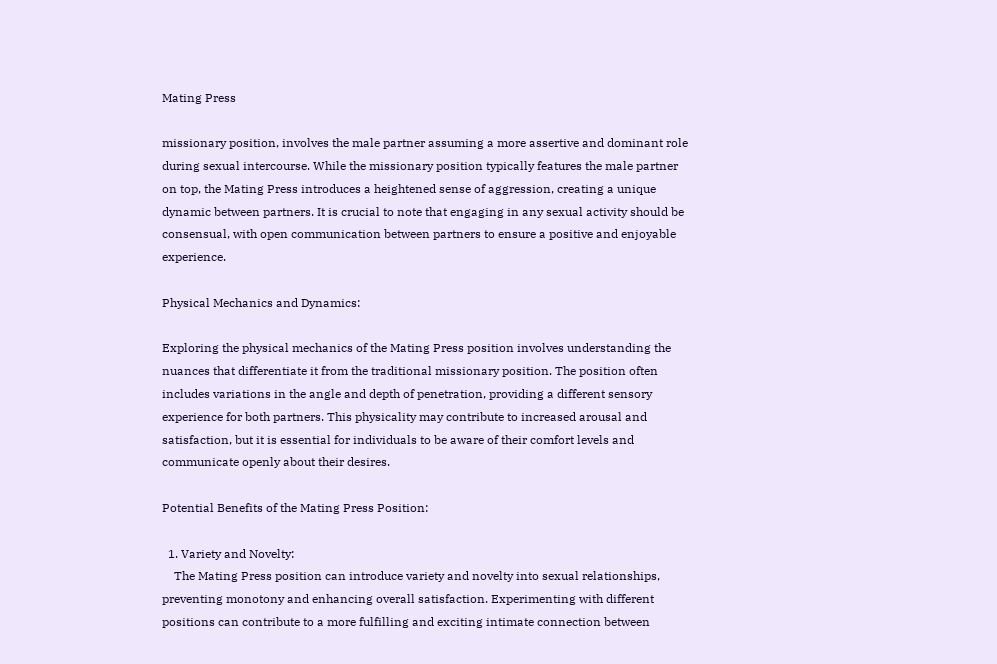Mating Press

missionary position, involves the male partner assuming a more assertive and dominant role during sexual intercourse. While the missionary position typically features the male partner on top, the Mating Press introduces a heightened sense of aggression, creating a unique dynamic between partners. It is crucial to note that engaging in any sexual activity should be consensual, with open communication between partners to ensure a positive and enjoyable experience.

Physical Mechanics and Dynamics:

Exploring the physical mechanics of the Mating Press position involves understanding the nuances that differentiate it from the traditional missionary position. The position often includes variations in the angle and depth of penetration, providing a different sensory experience for both partners. This physicality may contribute to increased arousal and satisfaction, but it is essential for individuals to be aware of their comfort levels and communicate openly about their desires.

Potential Benefits of the Mating Press Position:

  1. Variety and Novelty:
    The Mating Press position can introduce variety and novelty into sexual relationships, preventing monotony and enhancing overall satisfaction. Experimenting with different positions can contribute to a more fulfilling and exciting intimate connection between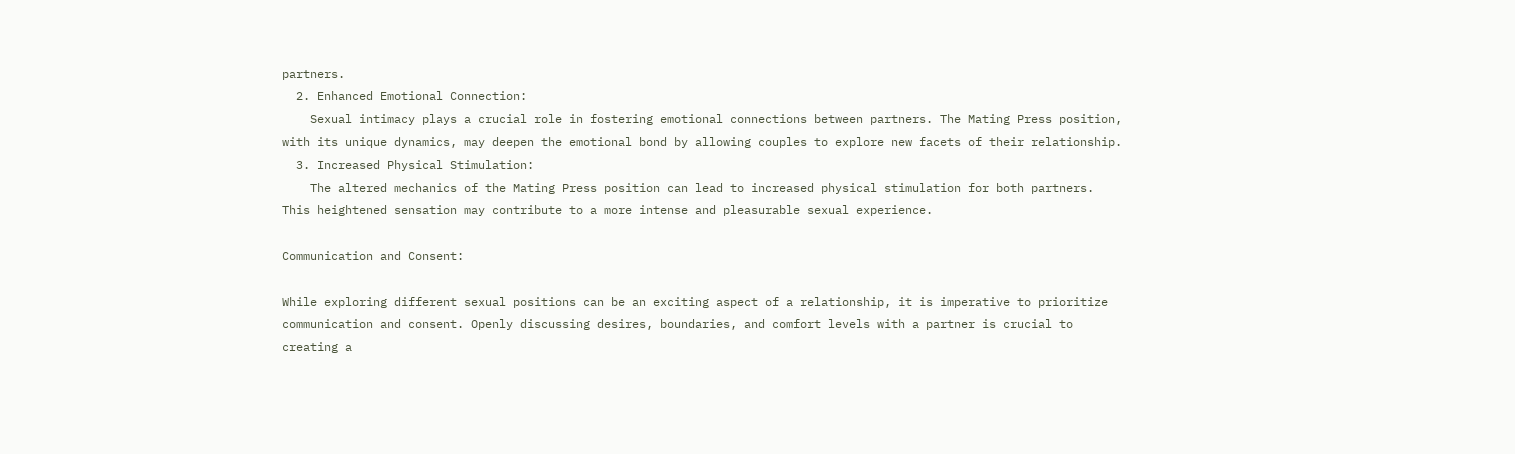partners.
  2. Enhanced Emotional Connection:
    Sexual intimacy plays a crucial role in fostering emotional connections between partners. The Mating Press position, with its unique dynamics, may deepen the emotional bond by allowing couples to explore new facets of their relationship.
  3. Increased Physical Stimulation:
    The altered mechanics of the Mating Press position can lead to increased physical stimulation for both partners. This heightened sensation may contribute to a more intense and pleasurable sexual experience.

Communication and Consent:

While exploring different sexual positions can be an exciting aspect of a relationship, it is imperative to prioritize communication and consent. Openly discussing desires, boundaries, and comfort levels with a partner is crucial to creating a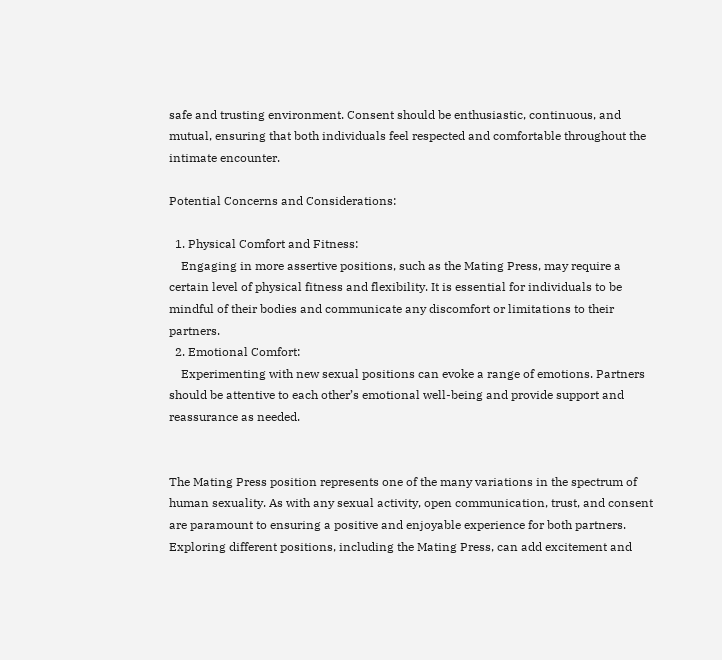safe and trusting environment. Consent should be enthusiastic, continuous, and mutual, ensuring that both individuals feel respected and comfortable throughout the intimate encounter.

Potential Concerns and Considerations:

  1. Physical Comfort and Fitness:
    Engaging in more assertive positions, such as the Mating Press, may require a certain level of physical fitness and flexibility. It is essential for individuals to be mindful of their bodies and communicate any discomfort or limitations to their partners.
  2. Emotional Comfort:
    Experimenting with new sexual positions can evoke a range of emotions. Partners should be attentive to each other’s emotional well-being and provide support and reassurance as needed.


The Mating Press position represents one of the many variations in the spectrum of human sexuality. As with any sexual activity, open communication, trust, and consent are paramount to ensuring a positive and enjoyable experience for both partners. Exploring different positions, including the Mating Press, can add excitement and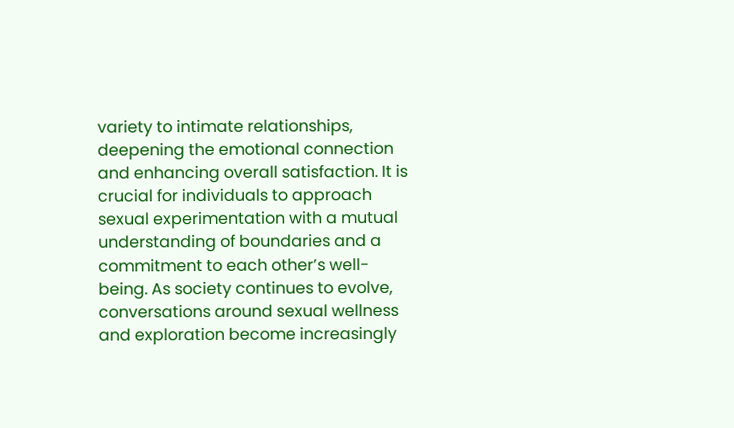variety to intimate relationships, deepening the emotional connection and enhancing overall satisfaction. It is crucial for individuals to approach sexual experimentation with a mutual understanding of boundaries and a commitment to each other’s well-being. As society continues to evolve, conversations around sexual wellness and exploration become increasingly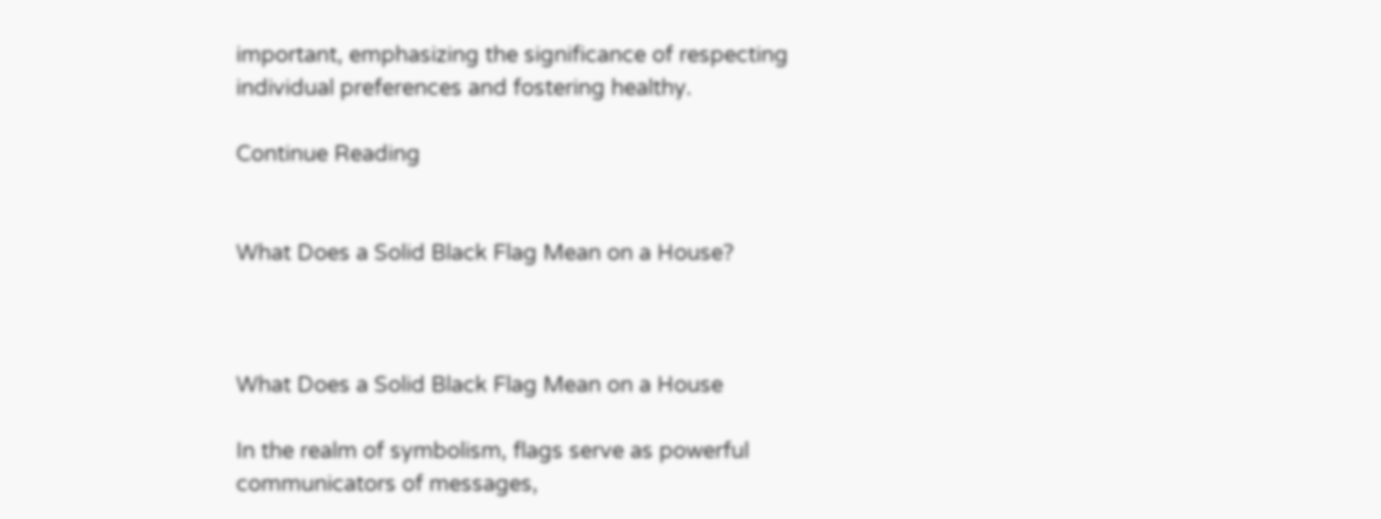important, emphasizing the significance of respecting individual preferences and fostering healthy.

Continue Reading


What Does a Solid Black Flag Mean on a House?



What Does a Solid Black Flag Mean on a House

In the realm of symbolism, flags serve as powerful communicators of messages,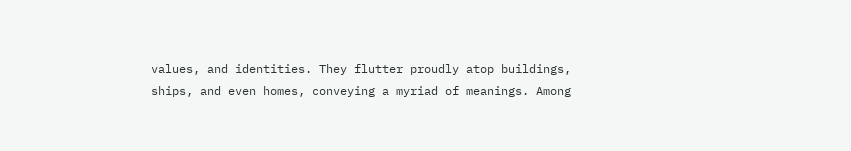values, and identities. They flutter proudly atop buildings, ships, and even homes, conveying a myriad of meanings. Among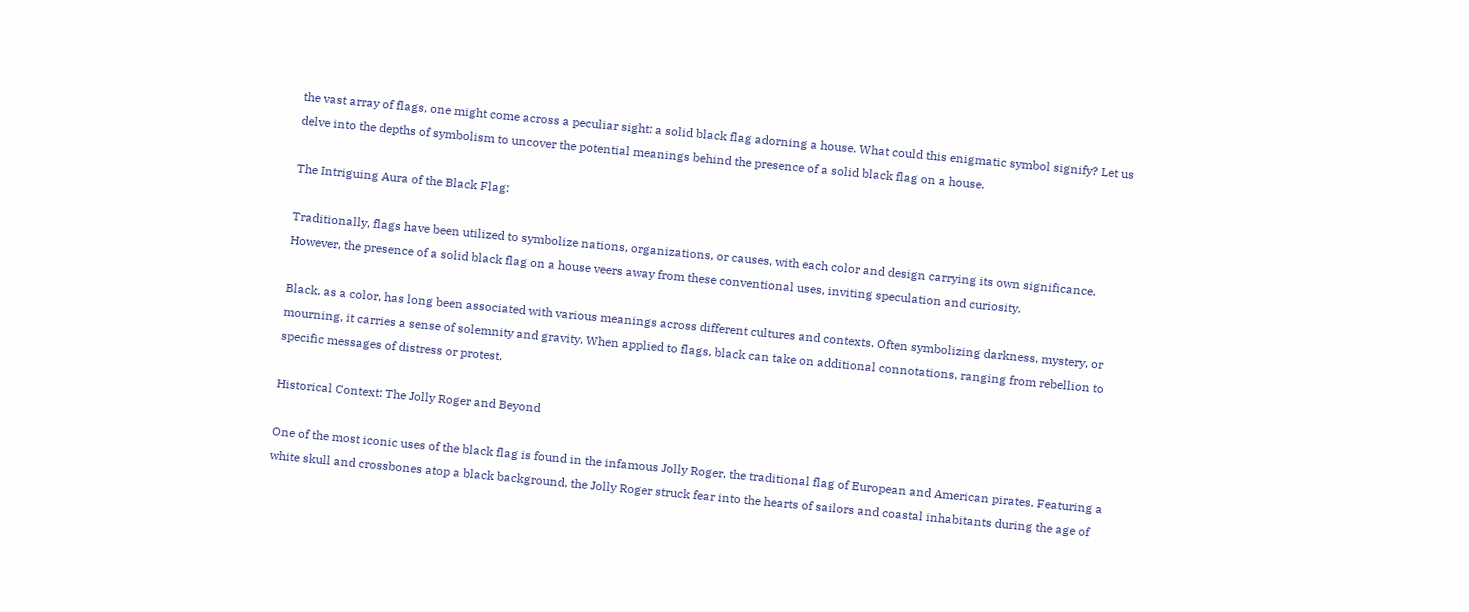the vast array of flags, one might come across a peculiar sight: a solid black flag adorning a house. What could this enigmatic symbol signify? Let us delve into the depths of symbolism to uncover the potential meanings behind the presence of a solid black flag on a house.

The Intriguing Aura of the Black Flag:

Traditionally, flags have been utilized to symbolize nations, organizations, or causes, with each color and design carrying its own significance. However, the presence of a solid black flag on a house veers away from these conventional uses, inviting speculation and curiosity.

Black, as a color, has long been associated with various meanings across different cultures and contexts. Often symbolizing darkness, mystery, or mourning, it carries a sense of solemnity and gravity. When applied to flags, black can take on additional connotations, ranging from rebellion to specific messages of distress or protest.

Historical Context: The Jolly Roger and Beyond

One of the most iconic uses of the black flag is found in the infamous Jolly Roger, the traditional flag of European and American pirates. Featuring a white skull and crossbones atop a black background, the Jolly Roger struck fear into the hearts of sailors and coastal inhabitants during the age of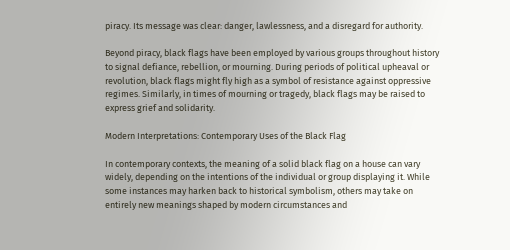piracy. Its message was clear: danger, lawlessness, and a disregard for authority.

Beyond piracy, black flags have been employed by various groups throughout history to signal defiance, rebellion, or mourning. During periods of political upheaval or revolution, black flags might fly high as a symbol of resistance against oppressive regimes. Similarly, in times of mourning or tragedy, black flags may be raised to express grief and solidarity.

Modern Interpretations: Contemporary Uses of the Black Flag

In contemporary contexts, the meaning of a solid black flag on a house can vary widely, depending on the intentions of the individual or group displaying it. While some instances may harken back to historical symbolism, others may take on entirely new meanings shaped by modern circumstances and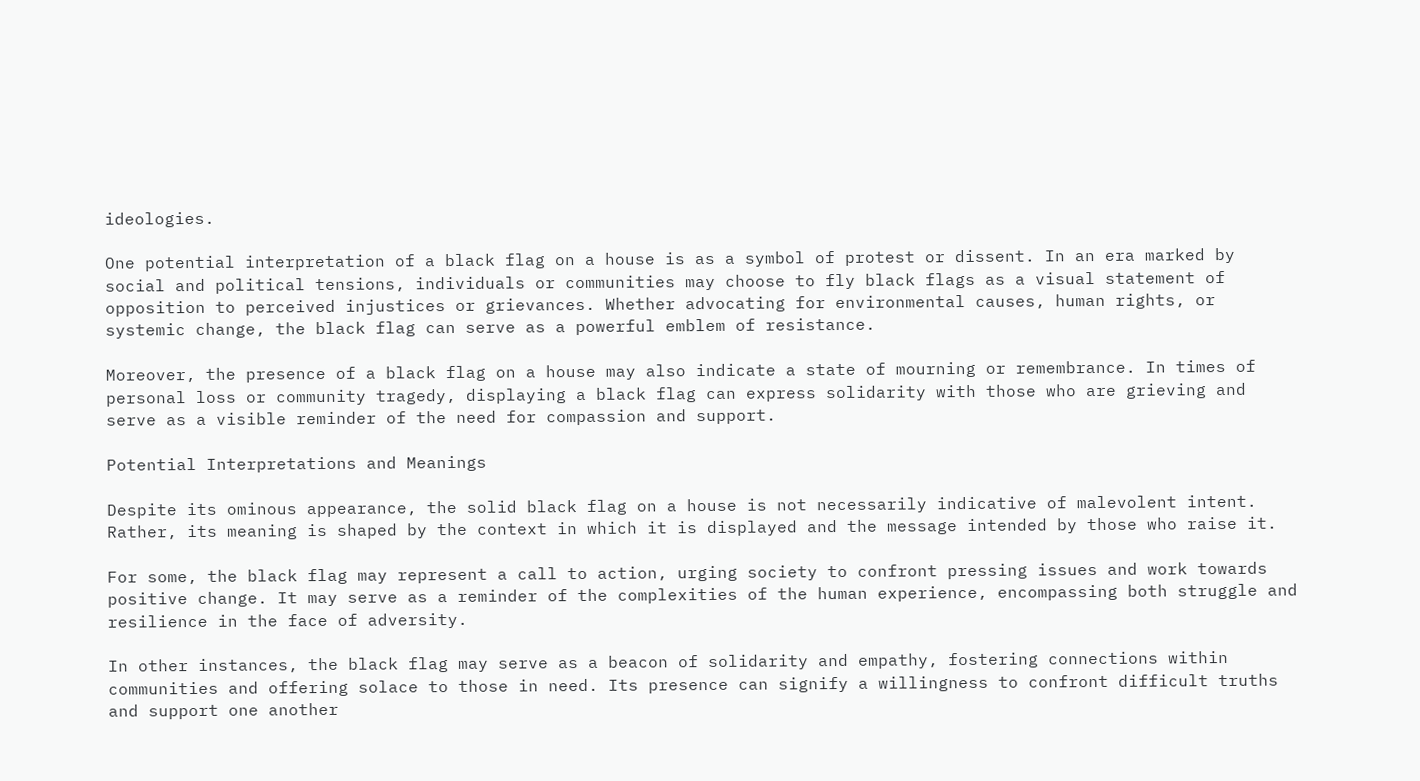ideologies.

One potential interpretation of a black flag on a house is as a symbol of protest or dissent. In an era marked by social and political tensions, individuals or communities may choose to fly black flags as a visual statement of opposition to perceived injustices or grievances. Whether advocating for environmental causes, human rights, or systemic change, the black flag can serve as a powerful emblem of resistance.

Moreover, the presence of a black flag on a house may also indicate a state of mourning or remembrance. In times of personal loss or community tragedy, displaying a black flag can express solidarity with those who are grieving and serve as a visible reminder of the need for compassion and support.

Potential Interpretations and Meanings

Despite its ominous appearance, the solid black flag on a house is not necessarily indicative of malevolent intent. Rather, its meaning is shaped by the context in which it is displayed and the message intended by those who raise it.

For some, the black flag may represent a call to action, urging society to confront pressing issues and work towards positive change. It may serve as a reminder of the complexities of the human experience, encompassing both struggle and resilience in the face of adversity.

In other instances, the black flag may serve as a beacon of solidarity and empathy, fostering connections within communities and offering solace to those in need. Its presence can signify a willingness to confront difficult truths and support one another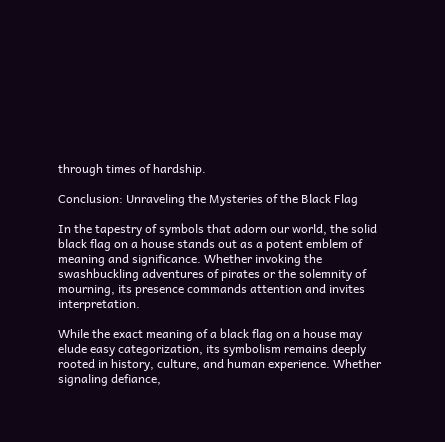through times of hardship.

Conclusion: Unraveling the Mysteries of the Black Flag

In the tapestry of symbols that adorn our world, the solid black flag on a house stands out as a potent emblem of meaning and significance. Whether invoking the swashbuckling adventures of pirates or the solemnity of mourning, its presence commands attention and invites interpretation.

While the exact meaning of a black flag on a house may elude easy categorization, its symbolism remains deeply rooted in history, culture, and human experience. Whether signaling defiance,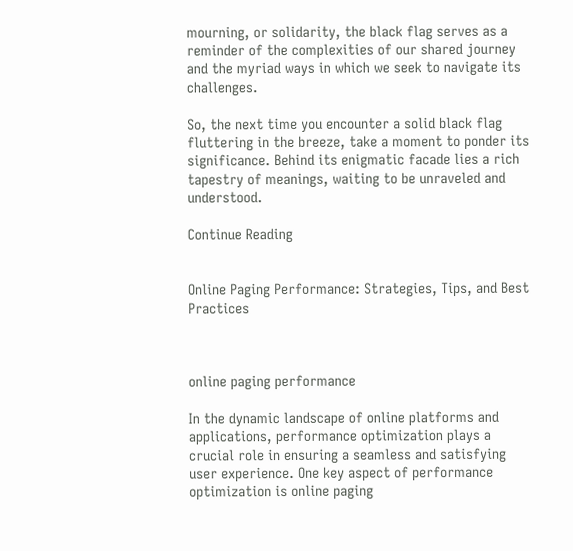mourning, or solidarity, the black flag serves as a reminder of the complexities of our shared journey and the myriad ways in which we seek to navigate its challenges.

So, the next time you encounter a solid black flag fluttering in the breeze, take a moment to ponder its significance. Behind its enigmatic facade lies a rich tapestry of meanings, waiting to be unraveled and understood.

Continue Reading


Online Paging Performance: Strategies, Tips, and Best Practices



online paging performance

In the dynamic landscape of online platforms and applications, performance optimization plays a crucial role in ensuring a seamless and satisfying user experience. One key aspect of performance optimization is online paging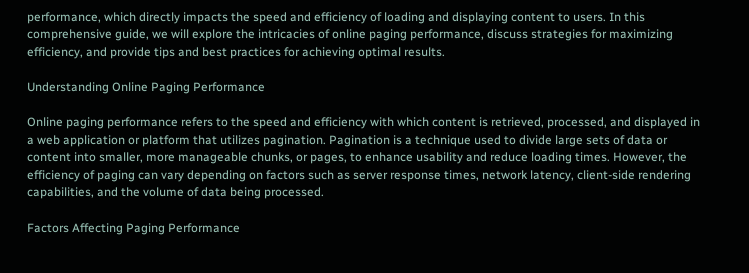performance, which directly impacts the speed and efficiency of loading and displaying content to users. In this comprehensive guide, we will explore the intricacies of online paging performance, discuss strategies for maximizing efficiency, and provide tips and best practices for achieving optimal results.

Understanding Online Paging Performance

Online paging performance refers to the speed and efficiency with which content is retrieved, processed, and displayed in a web application or platform that utilizes pagination. Pagination is a technique used to divide large sets of data or content into smaller, more manageable chunks, or pages, to enhance usability and reduce loading times. However, the efficiency of paging can vary depending on factors such as server response times, network latency, client-side rendering capabilities, and the volume of data being processed.

Factors Affecting Paging Performance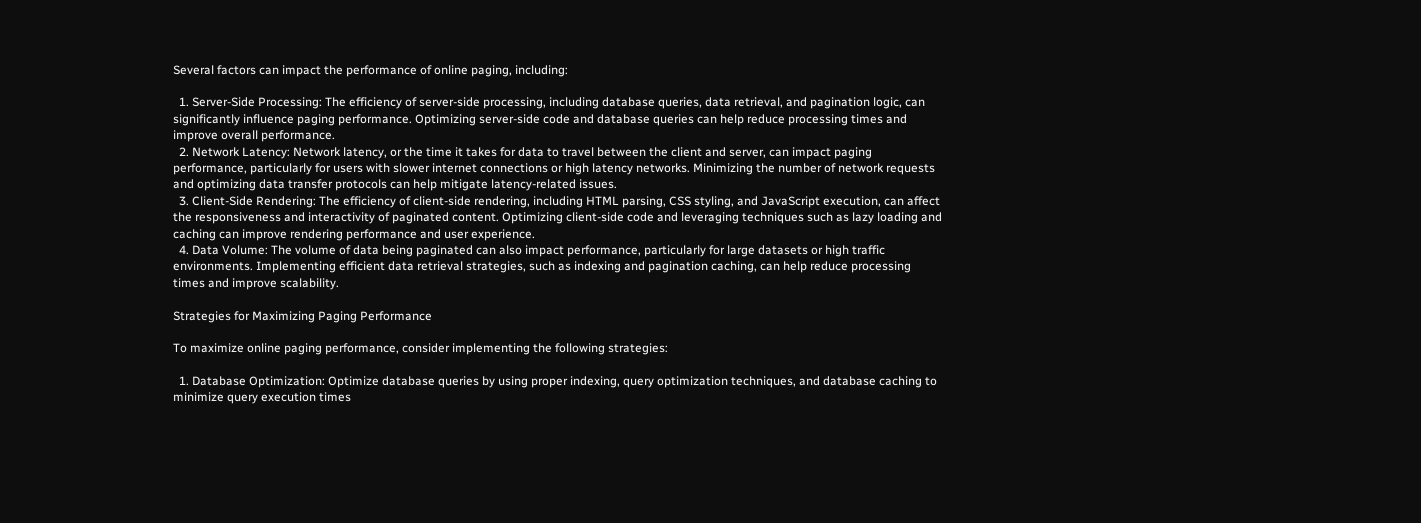Several factors can impact the performance of online paging, including:

  1. Server-Side Processing: The efficiency of server-side processing, including database queries, data retrieval, and pagination logic, can significantly influence paging performance. Optimizing server-side code and database queries can help reduce processing times and improve overall performance.
  2. Network Latency: Network latency, or the time it takes for data to travel between the client and server, can impact paging performance, particularly for users with slower internet connections or high latency networks. Minimizing the number of network requests and optimizing data transfer protocols can help mitigate latency-related issues.
  3. Client-Side Rendering: The efficiency of client-side rendering, including HTML parsing, CSS styling, and JavaScript execution, can affect the responsiveness and interactivity of paginated content. Optimizing client-side code and leveraging techniques such as lazy loading and caching can improve rendering performance and user experience.
  4. Data Volume: The volume of data being paginated can also impact performance, particularly for large datasets or high traffic environments. Implementing efficient data retrieval strategies, such as indexing and pagination caching, can help reduce processing times and improve scalability.

Strategies for Maximizing Paging Performance

To maximize online paging performance, consider implementing the following strategies:

  1. Database Optimization: Optimize database queries by using proper indexing, query optimization techniques, and database caching to minimize query execution times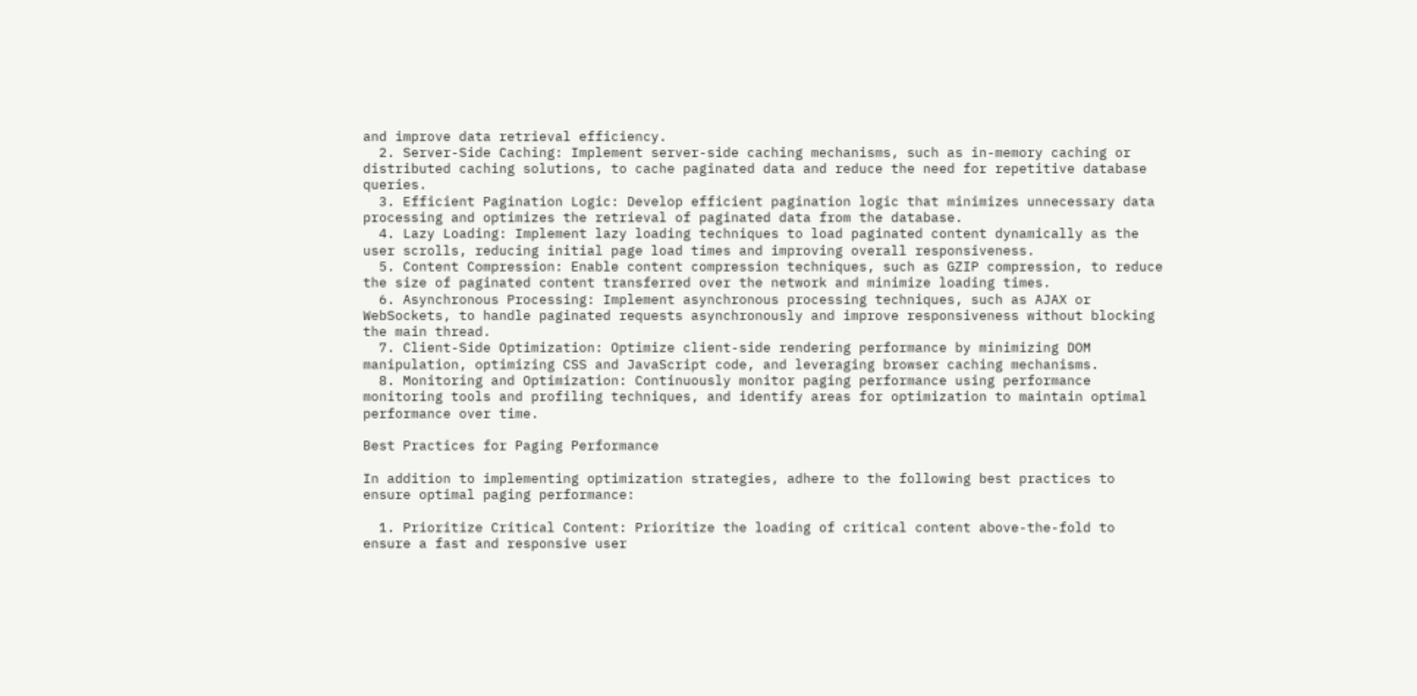and improve data retrieval efficiency.
  2. Server-Side Caching: Implement server-side caching mechanisms, such as in-memory caching or distributed caching solutions, to cache paginated data and reduce the need for repetitive database queries.
  3. Efficient Pagination Logic: Develop efficient pagination logic that minimizes unnecessary data processing and optimizes the retrieval of paginated data from the database.
  4. Lazy Loading: Implement lazy loading techniques to load paginated content dynamically as the user scrolls, reducing initial page load times and improving overall responsiveness.
  5. Content Compression: Enable content compression techniques, such as GZIP compression, to reduce the size of paginated content transferred over the network and minimize loading times.
  6. Asynchronous Processing: Implement asynchronous processing techniques, such as AJAX or WebSockets, to handle paginated requests asynchronously and improve responsiveness without blocking the main thread.
  7. Client-Side Optimization: Optimize client-side rendering performance by minimizing DOM manipulation, optimizing CSS and JavaScript code, and leveraging browser caching mechanisms.
  8. Monitoring and Optimization: Continuously monitor paging performance using performance monitoring tools and profiling techniques, and identify areas for optimization to maintain optimal performance over time.

Best Practices for Paging Performance

In addition to implementing optimization strategies, adhere to the following best practices to ensure optimal paging performance:

  1. Prioritize Critical Content: Prioritize the loading of critical content above-the-fold to ensure a fast and responsive user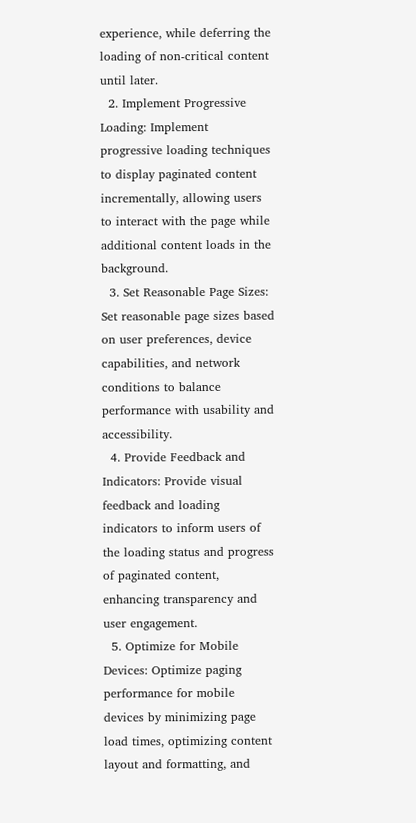experience, while deferring the loading of non-critical content until later.
  2. Implement Progressive Loading: Implement progressive loading techniques to display paginated content incrementally, allowing users to interact with the page while additional content loads in the background.
  3. Set Reasonable Page Sizes: Set reasonable page sizes based on user preferences, device capabilities, and network conditions to balance performance with usability and accessibility.
  4. Provide Feedback and Indicators: Provide visual feedback and loading indicators to inform users of the loading status and progress of paginated content, enhancing transparency and user engagement.
  5. Optimize for Mobile Devices: Optimize paging performance for mobile devices by minimizing page load times, optimizing content layout and formatting, and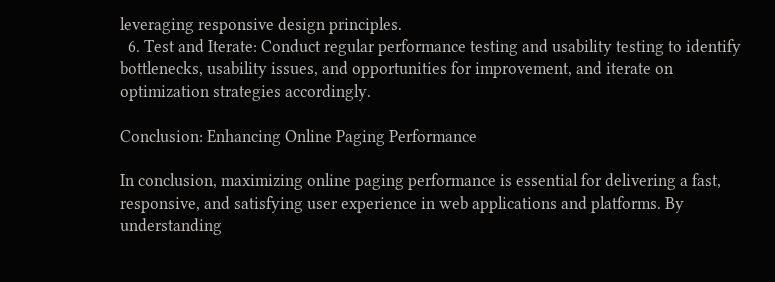leveraging responsive design principles.
  6. Test and Iterate: Conduct regular performance testing and usability testing to identify bottlenecks, usability issues, and opportunities for improvement, and iterate on optimization strategies accordingly.

Conclusion: Enhancing Online Paging Performance

In conclusion, maximizing online paging performance is essential for delivering a fast, responsive, and satisfying user experience in web applications and platforms. By understanding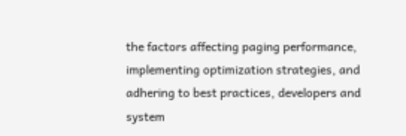the factors affecting paging performance, implementing optimization strategies, and adhering to best practices, developers and system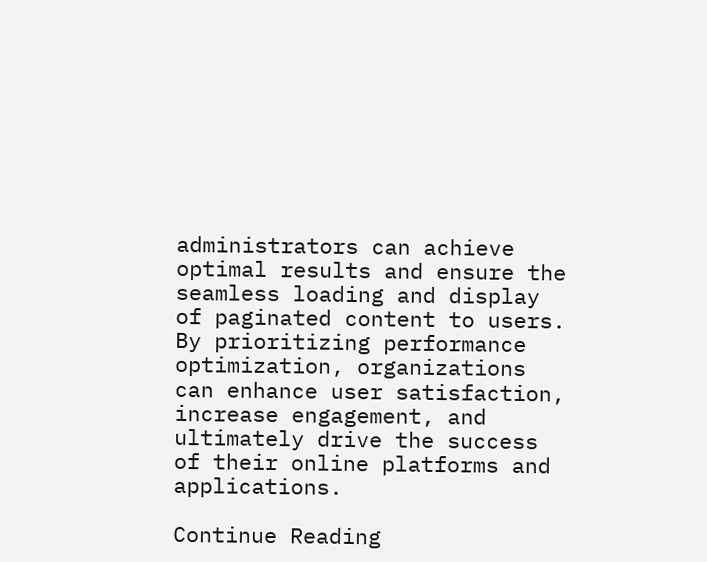administrators can achieve optimal results and ensure the seamless loading and display of paginated content to users. By prioritizing performance optimization, organizations can enhance user satisfaction, increase engagement, and ultimately drive the success of their online platforms and applications.

Continue Reading